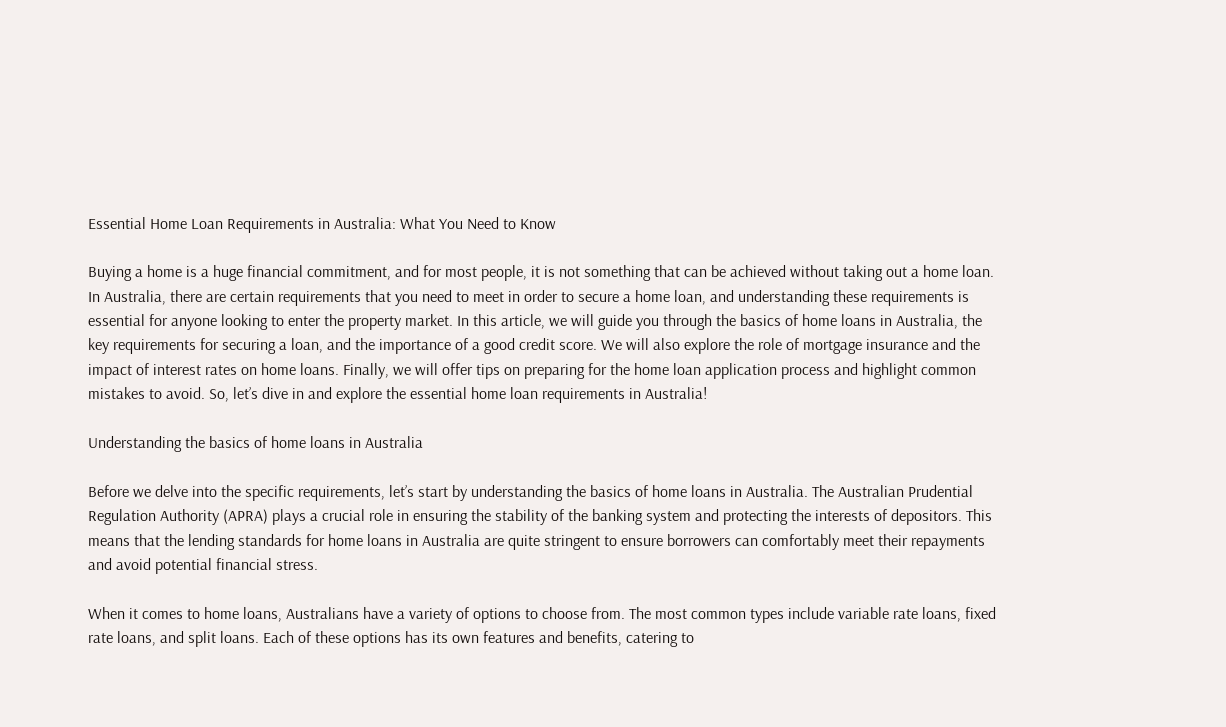Essential Home Loan Requirements in Australia: What You Need to Know

Buying a home is a huge financial commitment, and for most people, it is not something that can be achieved without taking out a home loan. In Australia, there are certain requirements that you need to meet in order to secure a home loan, and understanding these requirements is essential for anyone looking to enter the property market. In this article, we will guide you through the basics of home loans in Australia, the key requirements for securing a loan, and the importance of a good credit score. We will also explore the role of mortgage insurance and the impact of interest rates on home loans. Finally, we will offer tips on preparing for the home loan application process and highlight common mistakes to avoid. So, let’s dive in and explore the essential home loan requirements in Australia!

Understanding the basics of home loans in Australia

Before we delve into the specific requirements, let’s start by understanding the basics of home loans in Australia. The Australian Prudential Regulation Authority (APRA) plays a crucial role in ensuring the stability of the banking system and protecting the interests of depositors. This means that the lending standards for home loans in Australia are quite stringent to ensure borrowers can comfortably meet their repayments and avoid potential financial stress.

When it comes to home loans, Australians have a variety of options to choose from. The most common types include variable rate loans, fixed rate loans, and split loans. Each of these options has its own features and benefits, catering to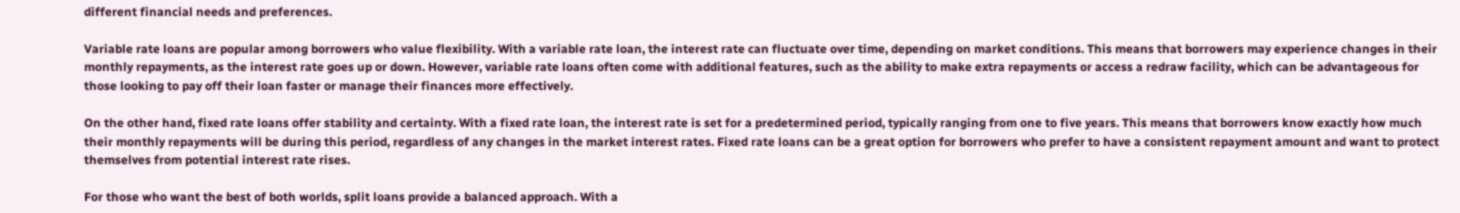different financial needs and preferences.

Variable rate loans are popular among borrowers who value flexibility. With a variable rate loan, the interest rate can fluctuate over time, depending on market conditions. This means that borrowers may experience changes in their monthly repayments, as the interest rate goes up or down. However, variable rate loans often come with additional features, such as the ability to make extra repayments or access a redraw facility, which can be advantageous for those looking to pay off their loan faster or manage their finances more effectively.

On the other hand, fixed rate loans offer stability and certainty. With a fixed rate loan, the interest rate is set for a predetermined period, typically ranging from one to five years. This means that borrowers know exactly how much their monthly repayments will be during this period, regardless of any changes in the market interest rates. Fixed rate loans can be a great option for borrowers who prefer to have a consistent repayment amount and want to protect themselves from potential interest rate rises.

For those who want the best of both worlds, split loans provide a balanced approach. With a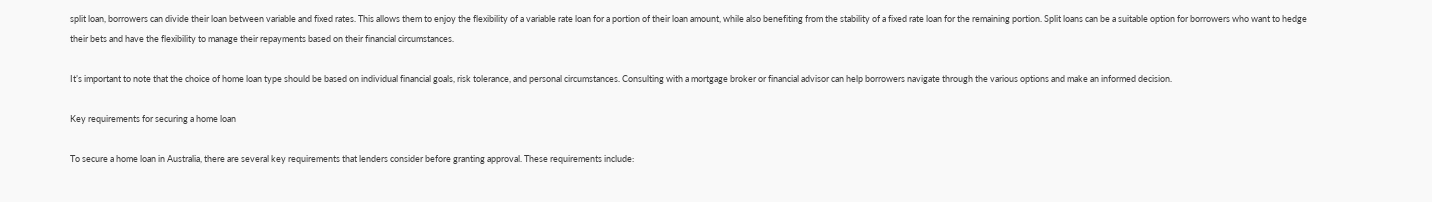split loan, borrowers can divide their loan between variable and fixed rates. This allows them to enjoy the flexibility of a variable rate loan for a portion of their loan amount, while also benefiting from the stability of a fixed rate loan for the remaining portion. Split loans can be a suitable option for borrowers who want to hedge their bets and have the flexibility to manage their repayments based on their financial circumstances.

It’s important to note that the choice of home loan type should be based on individual financial goals, risk tolerance, and personal circumstances. Consulting with a mortgage broker or financial advisor can help borrowers navigate through the various options and make an informed decision.

Key requirements for securing a home loan

To secure a home loan in Australia, there are several key requirements that lenders consider before granting approval. These requirements include: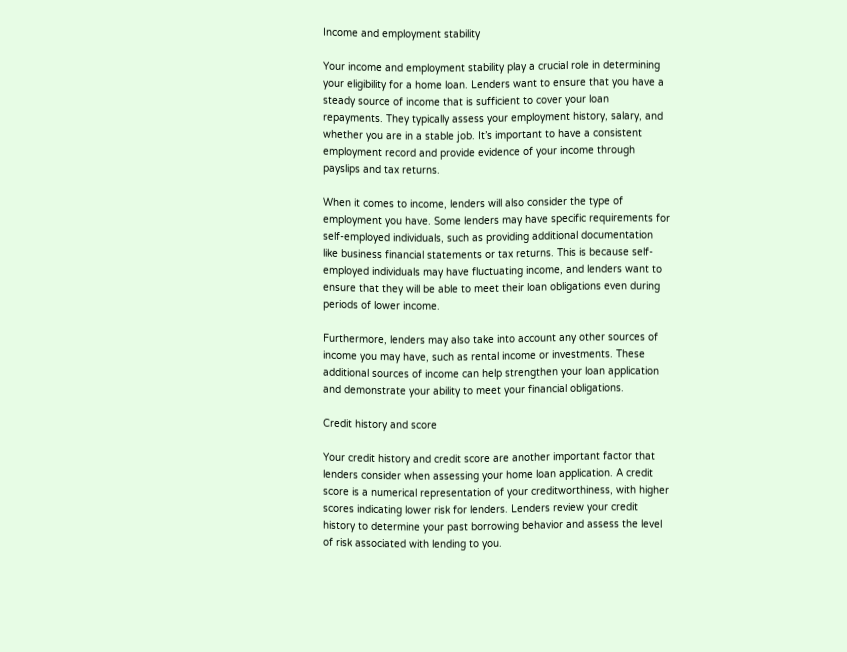Income and employment stability

Your income and employment stability play a crucial role in determining your eligibility for a home loan. Lenders want to ensure that you have a steady source of income that is sufficient to cover your loan repayments. They typically assess your employment history, salary, and whether you are in a stable job. It’s important to have a consistent employment record and provide evidence of your income through payslips and tax returns.

When it comes to income, lenders will also consider the type of employment you have. Some lenders may have specific requirements for self-employed individuals, such as providing additional documentation like business financial statements or tax returns. This is because self-employed individuals may have fluctuating income, and lenders want to ensure that they will be able to meet their loan obligations even during periods of lower income.

Furthermore, lenders may also take into account any other sources of income you may have, such as rental income or investments. These additional sources of income can help strengthen your loan application and demonstrate your ability to meet your financial obligations.

Credit history and score

Your credit history and credit score are another important factor that lenders consider when assessing your home loan application. A credit score is a numerical representation of your creditworthiness, with higher scores indicating lower risk for lenders. Lenders review your credit history to determine your past borrowing behavior and assess the level of risk associated with lending to you.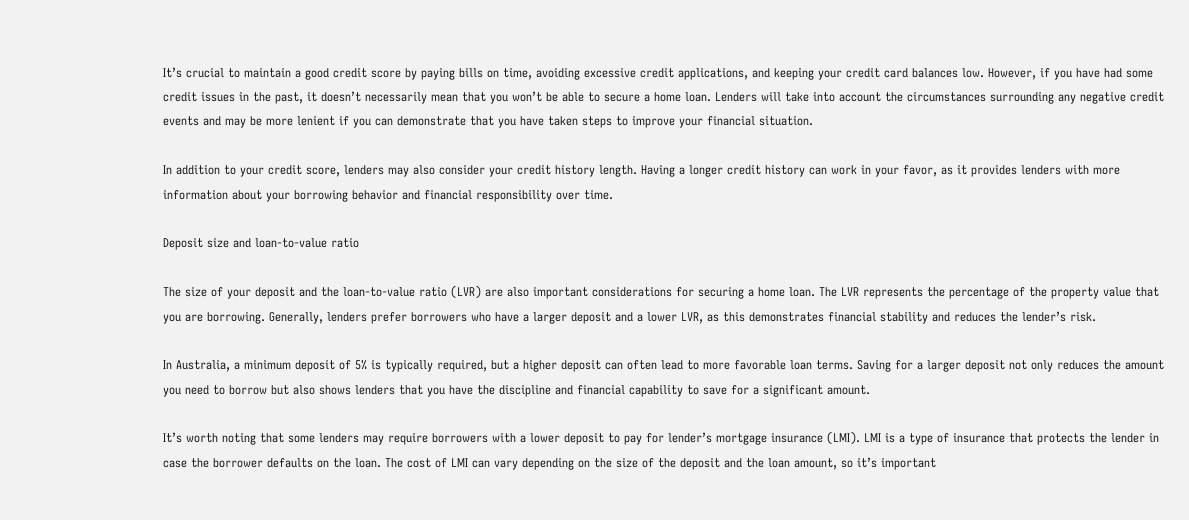It’s crucial to maintain a good credit score by paying bills on time, avoiding excessive credit applications, and keeping your credit card balances low. However, if you have had some credit issues in the past, it doesn’t necessarily mean that you won’t be able to secure a home loan. Lenders will take into account the circumstances surrounding any negative credit events and may be more lenient if you can demonstrate that you have taken steps to improve your financial situation.

In addition to your credit score, lenders may also consider your credit history length. Having a longer credit history can work in your favor, as it provides lenders with more information about your borrowing behavior and financial responsibility over time.

Deposit size and loan-to-value ratio

The size of your deposit and the loan-to-value ratio (LVR) are also important considerations for securing a home loan. The LVR represents the percentage of the property value that you are borrowing. Generally, lenders prefer borrowers who have a larger deposit and a lower LVR, as this demonstrates financial stability and reduces the lender’s risk.

In Australia, a minimum deposit of 5% is typically required, but a higher deposit can often lead to more favorable loan terms. Saving for a larger deposit not only reduces the amount you need to borrow but also shows lenders that you have the discipline and financial capability to save for a significant amount.

It’s worth noting that some lenders may require borrowers with a lower deposit to pay for lender’s mortgage insurance (LMI). LMI is a type of insurance that protects the lender in case the borrower defaults on the loan. The cost of LMI can vary depending on the size of the deposit and the loan amount, so it’s important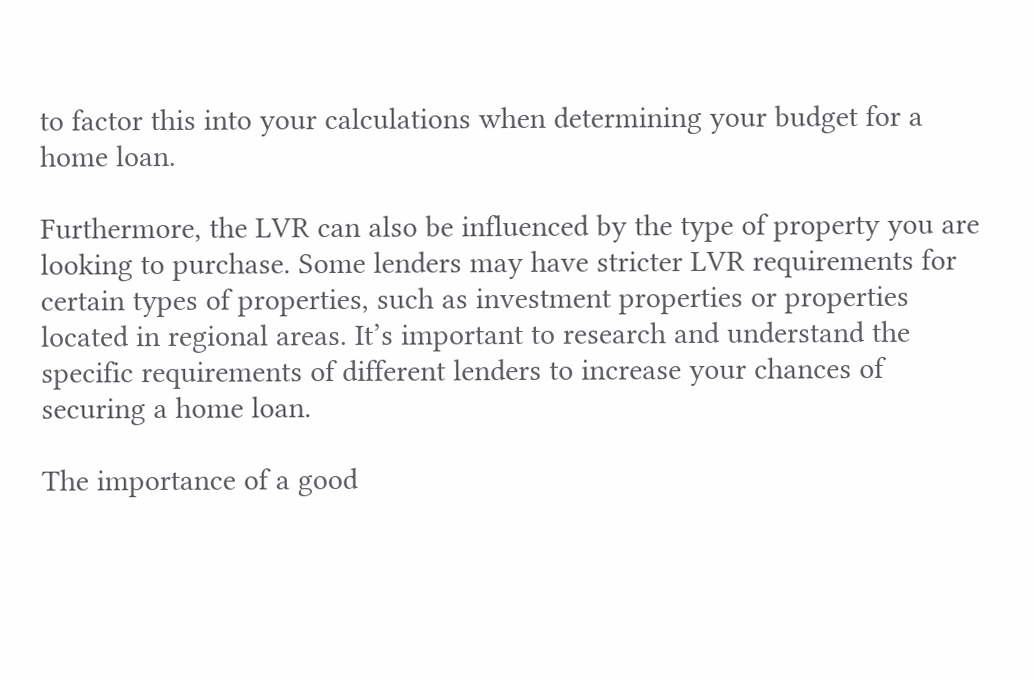to factor this into your calculations when determining your budget for a home loan.

Furthermore, the LVR can also be influenced by the type of property you are looking to purchase. Some lenders may have stricter LVR requirements for certain types of properties, such as investment properties or properties located in regional areas. It’s important to research and understand the specific requirements of different lenders to increase your chances of securing a home loan.

The importance of a good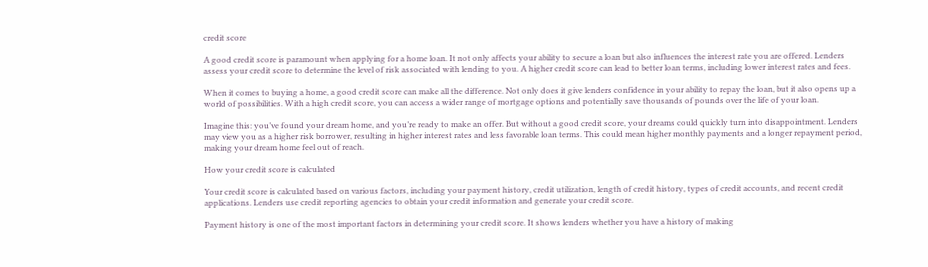credit score

A good credit score is paramount when applying for a home loan. It not only affects your ability to secure a loan but also influences the interest rate you are offered. Lenders assess your credit score to determine the level of risk associated with lending to you. A higher credit score can lead to better loan terms, including lower interest rates and fees.

When it comes to buying a home, a good credit score can make all the difference. Not only does it give lenders confidence in your ability to repay the loan, but it also opens up a world of possibilities. With a high credit score, you can access a wider range of mortgage options and potentially save thousands of pounds over the life of your loan.

Imagine this: you’ve found your dream home, and you’re ready to make an offer. But without a good credit score, your dreams could quickly turn into disappointment. Lenders may view you as a higher risk borrower, resulting in higher interest rates and less favorable loan terms. This could mean higher monthly payments and a longer repayment period, making your dream home feel out of reach.

How your credit score is calculated

Your credit score is calculated based on various factors, including your payment history, credit utilization, length of credit history, types of credit accounts, and recent credit applications. Lenders use credit reporting agencies to obtain your credit information and generate your credit score.

Payment history is one of the most important factors in determining your credit score. It shows lenders whether you have a history of making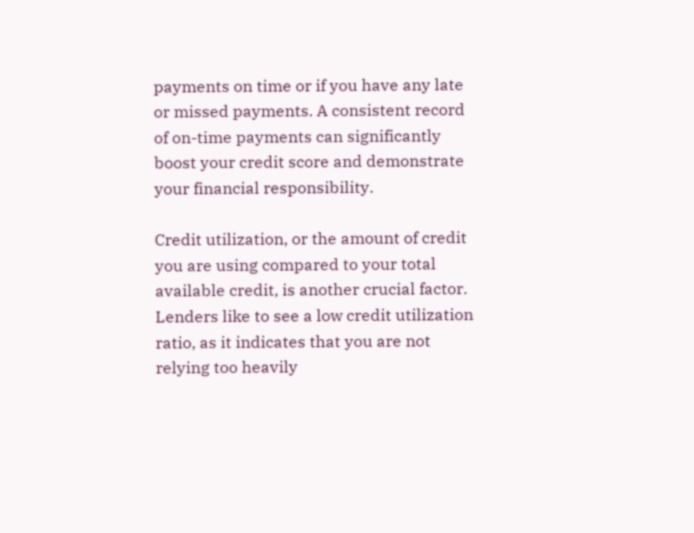payments on time or if you have any late or missed payments. A consistent record of on-time payments can significantly boost your credit score and demonstrate your financial responsibility.

Credit utilization, or the amount of credit you are using compared to your total available credit, is another crucial factor. Lenders like to see a low credit utilization ratio, as it indicates that you are not relying too heavily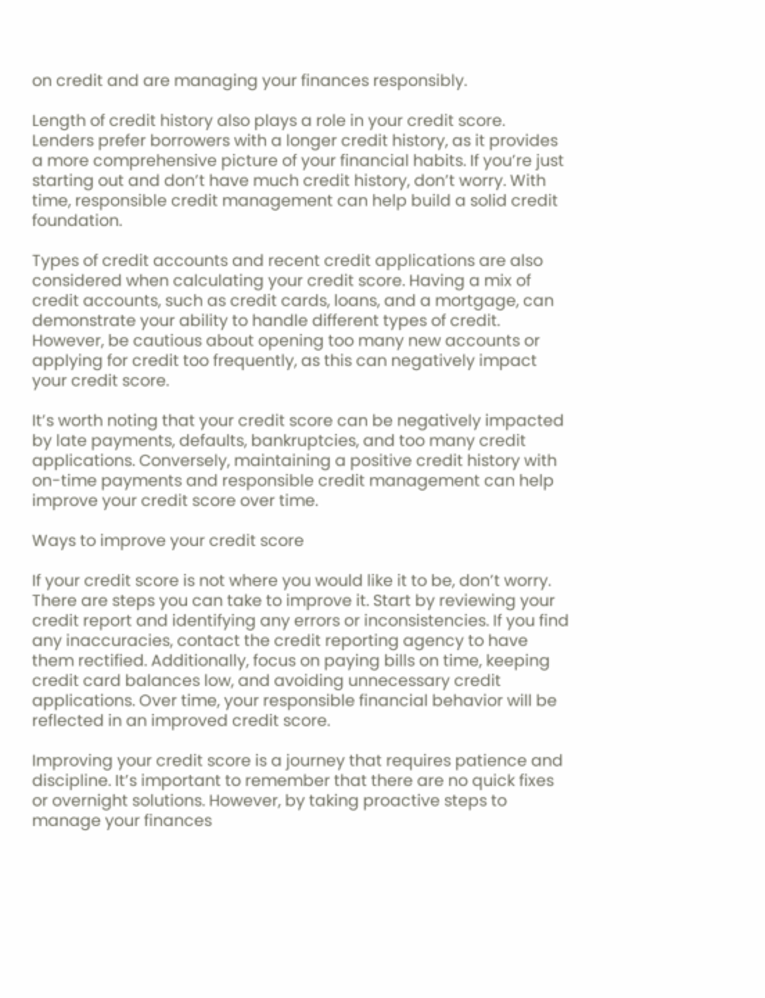on credit and are managing your finances responsibly.

Length of credit history also plays a role in your credit score. Lenders prefer borrowers with a longer credit history, as it provides a more comprehensive picture of your financial habits. If you’re just starting out and don’t have much credit history, don’t worry. With time, responsible credit management can help build a solid credit foundation.

Types of credit accounts and recent credit applications are also considered when calculating your credit score. Having a mix of credit accounts, such as credit cards, loans, and a mortgage, can demonstrate your ability to handle different types of credit. However, be cautious about opening too many new accounts or applying for credit too frequently, as this can negatively impact your credit score.

It’s worth noting that your credit score can be negatively impacted by late payments, defaults, bankruptcies, and too many credit applications. Conversely, maintaining a positive credit history with on-time payments and responsible credit management can help improve your credit score over time.

Ways to improve your credit score

If your credit score is not where you would like it to be, don’t worry. There are steps you can take to improve it. Start by reviewing your credit report and identifying any errors or inconsistencies. If you find any inaccuracies, contact the credit reporting agency to have them rectified. Additionally, focus on paying bills on time, keeping credit card balances low, and avoiding unnecessary credit applications. Over time, your responsible financial behavior will be reflected in an improved credit score.

Improving your credit score is a journey that requires patience and discipline. It’s important to remember that there are no quick fixes or overnight solutions. However, by taking proactive steps to manage your finances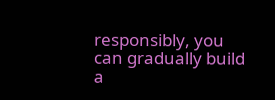responsibly, you can gradually build a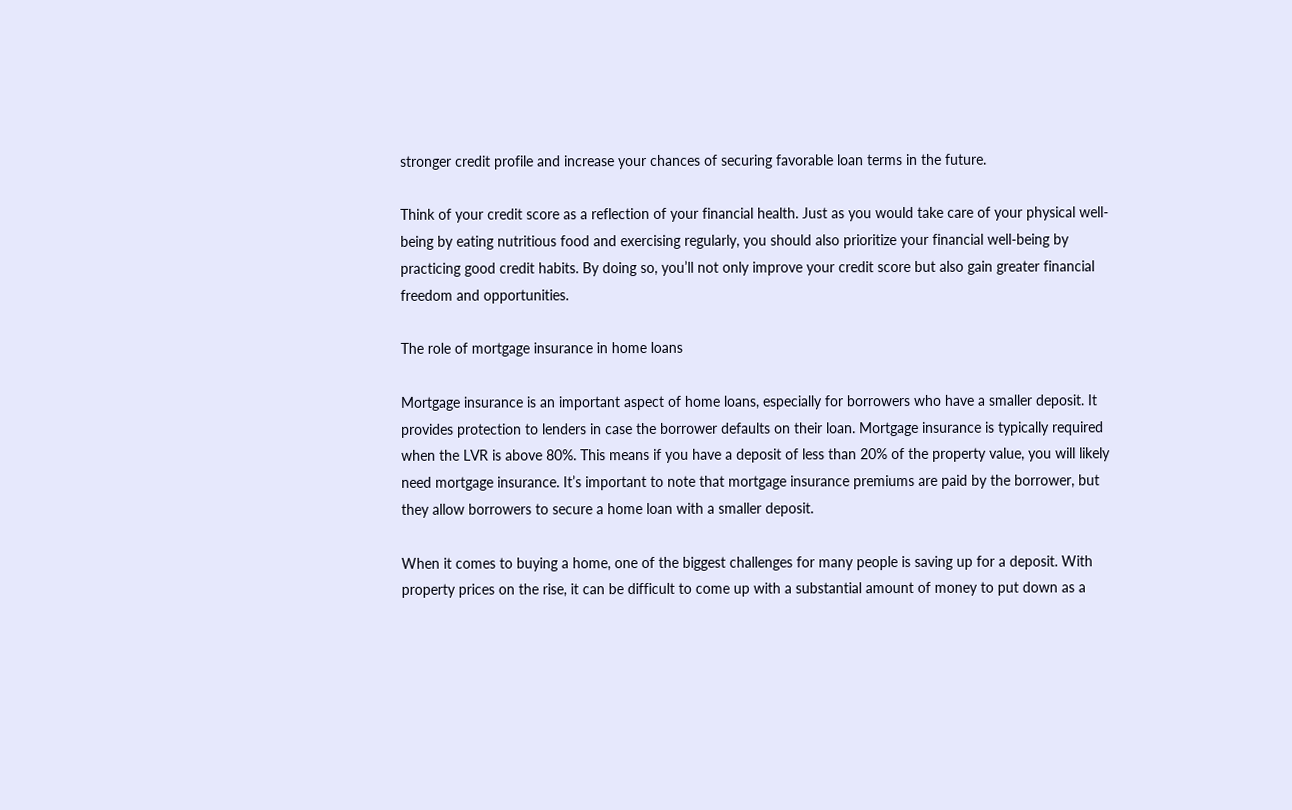stronger credit profile and increase your chances of securing favorable loan terms in the future.

Think of your credit score as a reflection of your financial health. Just as you would take care of your physical well-being by eating nutritious food and exercising regularly, you should also prioritize your financial well-being by practicing good credit habits. By doing so, you’ll not only improve your credit score but also gain greater financial freedom and opportunities.

The role of mortgage insurance in home loans

Mortgage insurance is an important aspect of home loans, especially for borrowers who have a smaller deposit. It provides protection to lenders in case the borrower defaults on their loan. Mortgage insurance is typically required when the LVR is above 80%. This means if you have a deposit of less than 20% of the property value, you will likely need mortgage insurance. It’s important to note that mortgage insurance premiums are paid by the borrower, but they allow borrowers to secure a home loan with a smaller deposit.

When it comes to buying a home, one of the biggest challenges for many people is saving up for a deposit. With property prices on the rise, it can be difficult to come up with a substantial amount of money to put down as a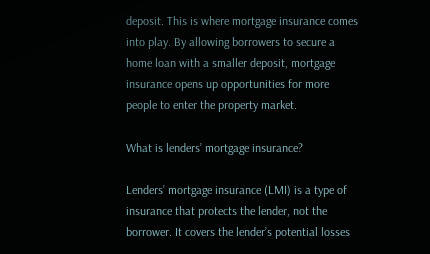deposit. This is where mortgage insurance comes into play. By allowing borrowers to secure a home loan with a smaller deposit, mortgage insurance opens up opportunities for more people to enter the property market.

What is lenders’ mortgage insurance?

Lenders’ mortgage insurance (LMI) is a type of insurance that protects the lender, not the borrower. It covers the lender’s potential losses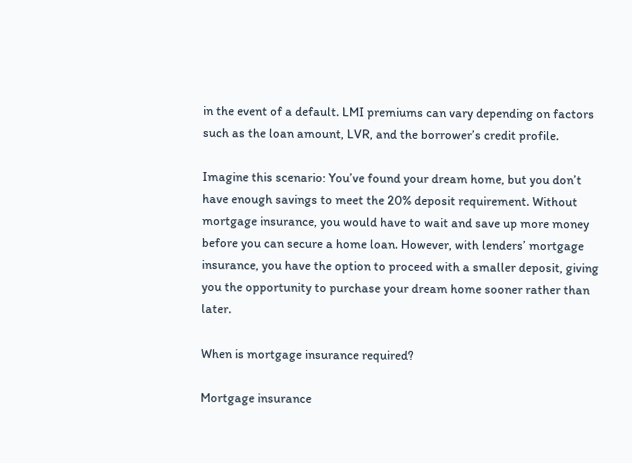in the event of a default. LMI premiums can vary depending on factors such as the loan amount, LVR, and the borrower’s credit profile.

Imagine this scenario: You’ve found your dream home, but you don’t have enough savings to meet the 20% deposit requirement. Without mortgage insurance, you would have to wait and save up more money before you can secure a home loan. However, with lenders’ mortgage insurance, you have the option to proceed with a smaller deposit, giving you the opportunity to purchase your dream home sooner rather than later.

When is mortgage insurance required?

Mortgage insurance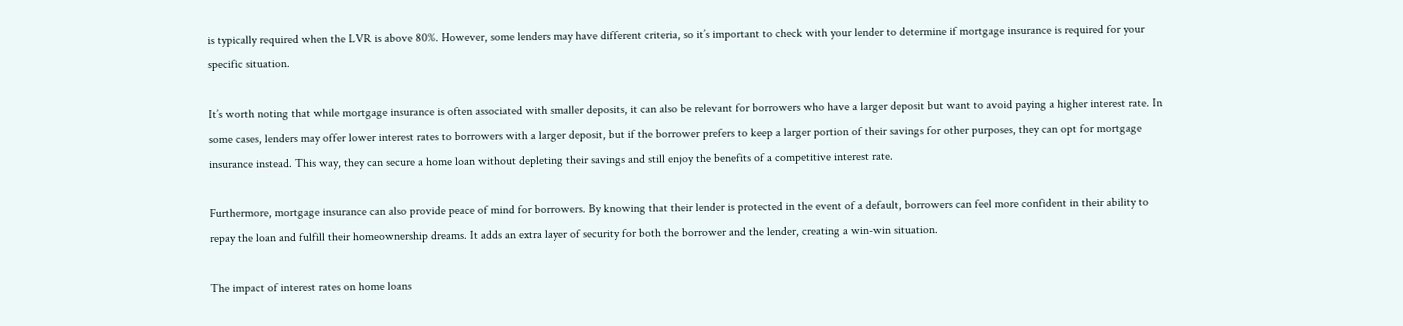is typically required when the LVR is above 80%. However, some lenders may have different criteria, so it’s important to check with your lender to determine if mortgage insurance is required for your specific situation.

It’s worth noting that while mortgage insurance is often associated with smaller deposits, it can also be relevant for borrowers who have a larger deposit but want to avoid paying a higher interest rate. In some cases, lenders may offer lower interest rates to borrowers with a larger deposit, but if the borrower prefers to keep a larger portion of their savings for other purposes, they can opt for mortgage insurance instead. This way, they can secure a home loan without depleting their savings and still enjoy the benefits of a competitive interest rate.

Furthermore, mortgage insurance can also provide peace of mind for borrowers. By knowing that their lender is protected in the event of a default, borrowers can feel more confident in their ability to repay the loan and fulfill their homeownership dreams. It adds an extra layer of security for both the borrower and the lender, creating a win-win situation.

The impact of interest rates on home loans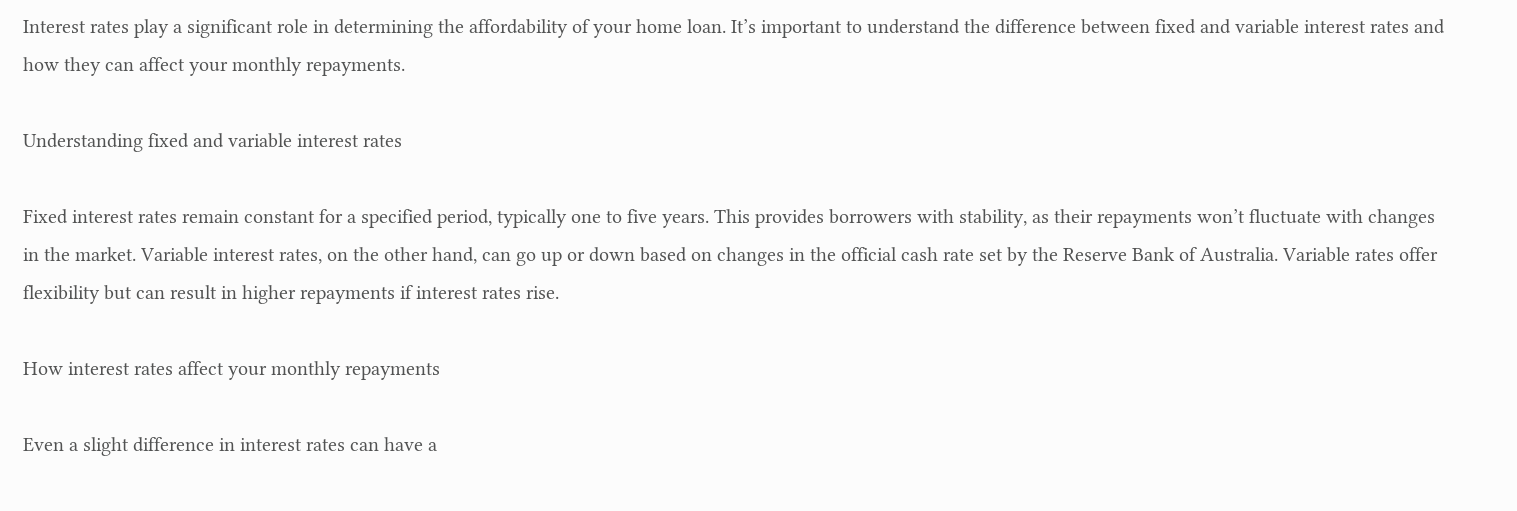Interest rates play a significant role in determining the affordability of your home loan. It’s important to understand the difference between fixed and variable interest rates and how they can affect your monthly repayments.

Understanding fixed and variable interest rates

Fixed interest rates remain constant for a specified period, typically one to five years. This provides borrowers with stability, as their repayments won’t fluctuate with changes in the market. Variable interest rates, on the other hand, can go up or down based on changes in the official cash rate set by the Reserve Bank of Australia. Variable rates offer flexibility but can result in higher repayments if interest rates rise.

How interest rates affect your monthly repayments

Even a slight difference in interest rates can have a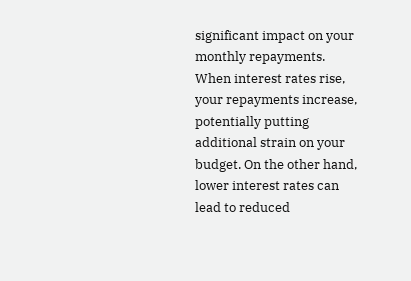significant impact on your monthly repayments. When interest rates rise, your repayments increase, potentially putting additional strain on your budget. On the other hand, lower interest rates can lead to reduced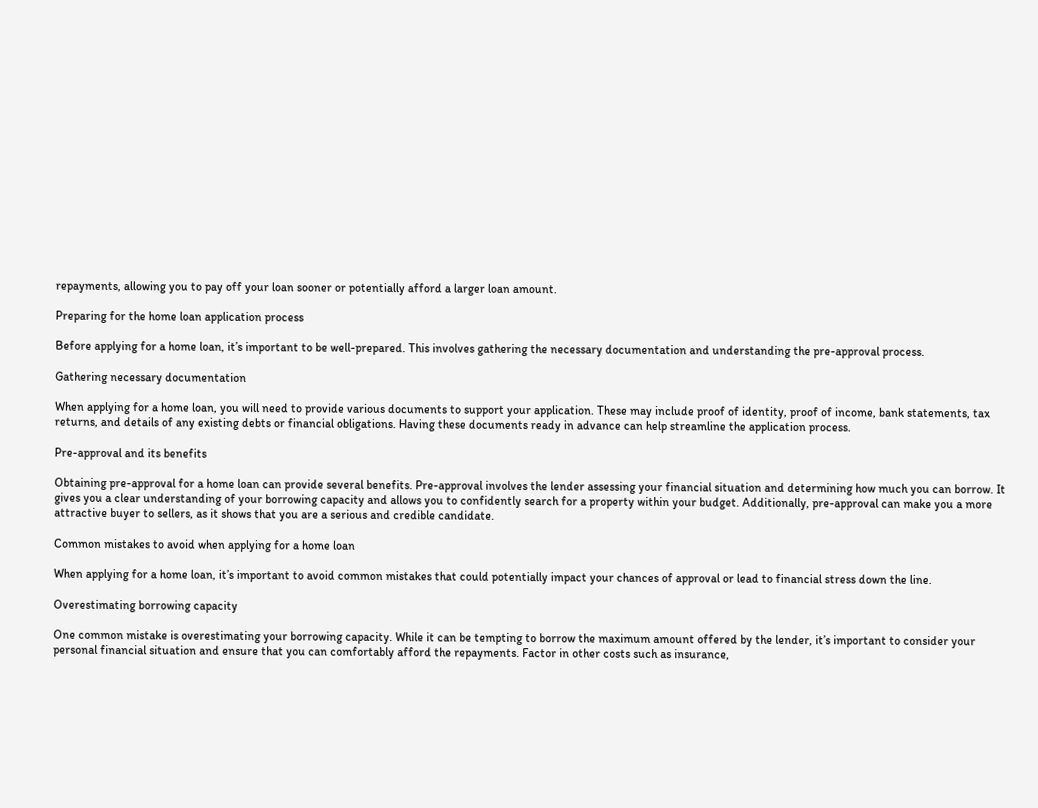repayments, allowing you to pay off your loan sooner or potentially afford a larger loan amount.

Preparing for the home loan application process

Before applying for a home loan, it’s important to be well-prepared. This involves gathering the necessary documentation and understanding the pre-approval process.

Gathering necessary documentation

When applying for a home loan, you will need to provide various documents to support your application. These may include proof of identity, proof of income, bank statements, tax returns, and details of any existing debts or financial obligations. Having these documents ready in advance can help streamline the application process.

Pre-approval and its benefits

Obtaining pre-approval for a home loan can provide several benefits. Pre-approval involves the lender assessing your financial situation and determining how much you can borrow. It gives you a clear understanding of your borrowing capacity and allows you to confidently search for a property within your budget. Additionally, pre-approval can make you a more attractive buyer to sellers, as it shows that you are a serious and credible candidate.

Common mistakes to avoid when applying for a home loan

When applying for a home loan, it’s important to avoid common mistakes that could potentially impact your chances of approval or lead to financial stress down the line.

Overestimating borrowing capacity

One common mistake is overestimating your borrowing capacity. While it can be tempting to borrow the maximum amount offered by the lender, it’s important to consider your personal financial situation and ensure that you can comfortably afford the repayments. Factor in other costs such as insurance,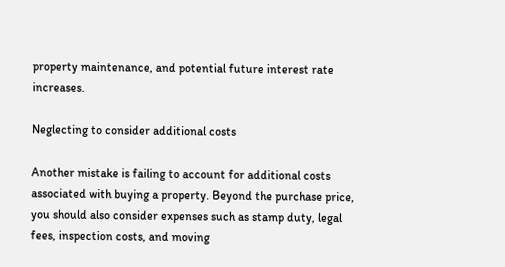property maintenance, and potential future interest rate increases.

Neglecting to consider additional costs

Another mistake is failing to account for additional costs associated with buying a property. Beyond the purchase price, you should also consider expenses such as stamp duty, legal fees, inspection costs, and moving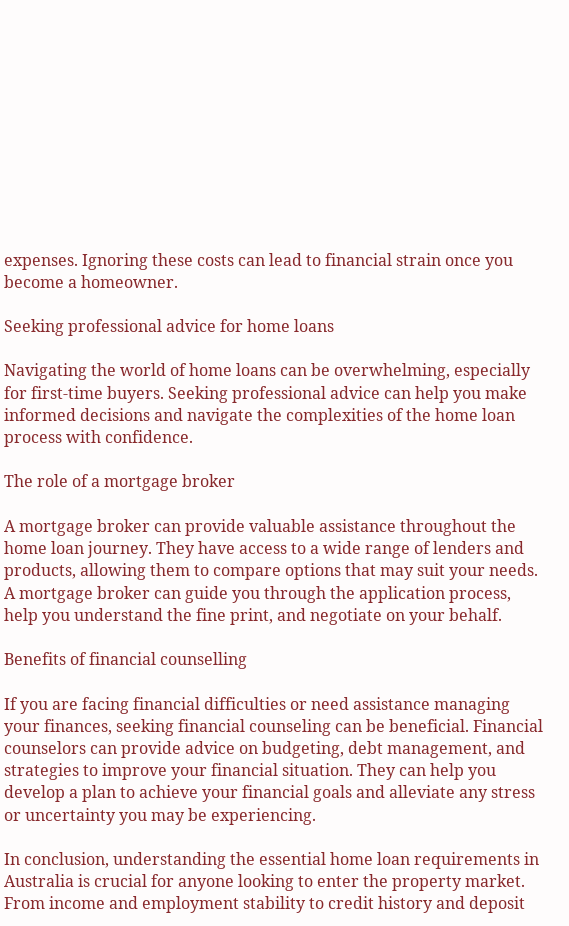expenses. Ignoring these costs can lead to financial strain once you become a homeowner.

Seeking professional advice for home loans

Navigating the world of home loans can be overwhelming, especially for first-time buyers. Seeking professional advice can help you make informed decisions and navigate the complexities of the home loan process with confidence.

The role of a mortgage broker

A mortgage broker can provide valuable assistance throughout the home loan journey. They have access to a wide range of lenders and products, allowing them to compare options that may suit your needs. A mortgage broker can guide you through the application process, help you understand the fine print, and negotiate on your behalf.

Benefits of financial counselling

If you are facing financial difficulties or need assistance managing your finances, seeking financial counseling can be beneficial. Financial counselors can provide advice on budgeting, debt management, and strategies to improve your financial situation. They can help you develop a plan to achieve your financial goals and alleviate any stress or uncertainty you may be experiencing.

In conclusion, understanding the essential home loan requirements in Australia is crucial for anyone looking to enter the property market. From income and employment stability to credit history and deposit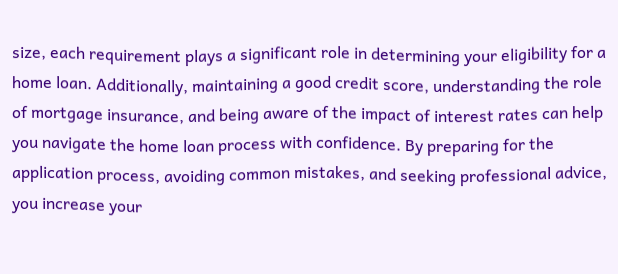size, each requirement plays a significant role in determining your eligibility for a home loan. Additionally, maintaining a good credit score, understanding the role of mortgage insurance, and being aware of the impact of interest rates can help you navigate the home loan process with confidence. By preparing for the application process, avoiding common mistakes, and seeking professional advice, you increase your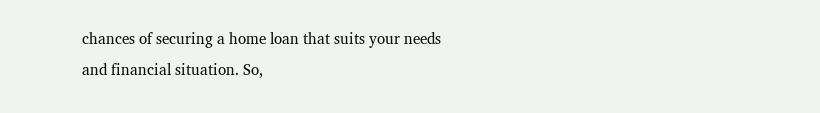chances of securing a home loan that suits your needs and financial situation. So,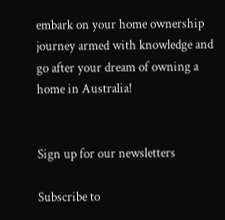embark on your home ownership journey armed with knowledge and go after your dream of owning a home in Australia!


Sign up for our newsletters

Subscribe to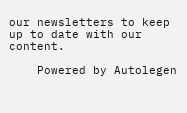our newsletters to keep up to date with our content.

    Powered by Autolegen